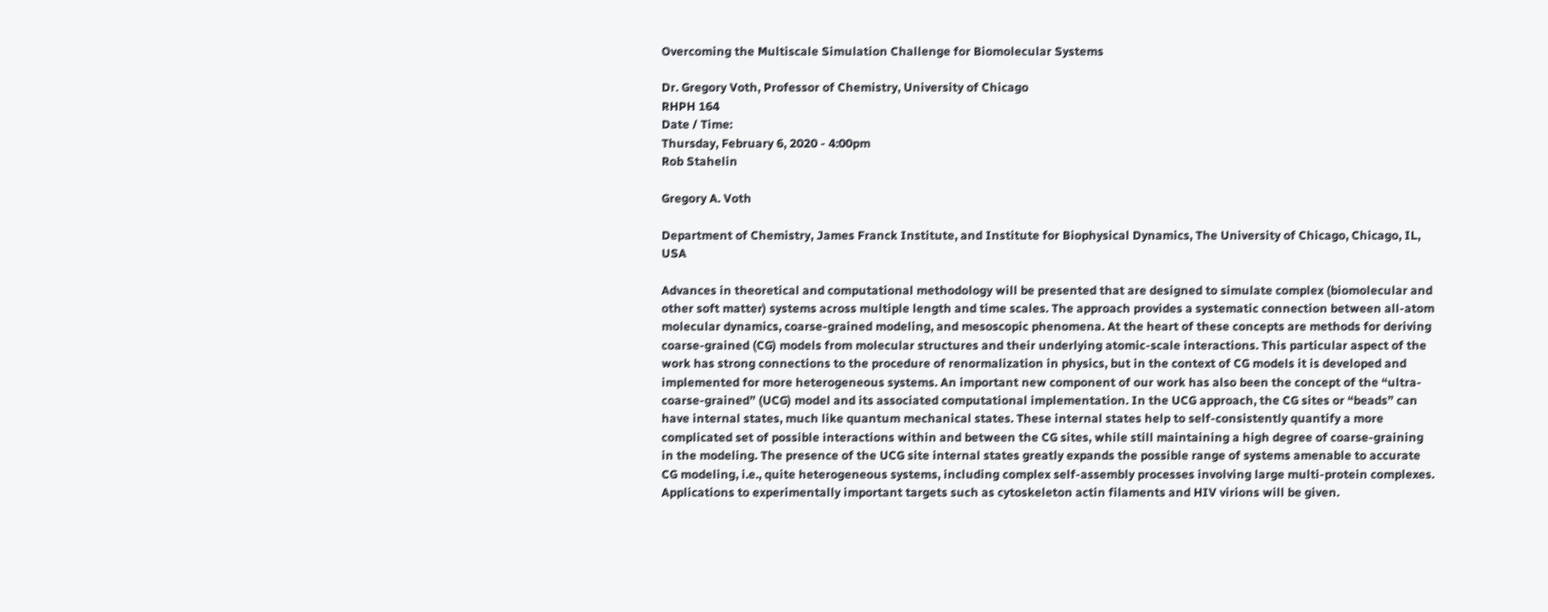Overcoming the Multiscale Simulation Challenge for Biomolecular Systems

Dr. Gregory Voth, Professor of Chemistry, University of Chicago
RHPH 164
Date / Time:
Thursday, February 6, 2020 - 4:00pm
Rob Stahelin

Gregory A. Voth

Department of Chemistry, James Franck Institute, and Institute for Biophysical Dynamics, The University of Chicago, Chicago, IL, USA

Advances in theoretical and computational methodology will be presented that are designed to simulate complex (biomolecular and other soft matter) systems across multiple length and time scales. The approach provides a systematic connection between all-atom molecular dynamics, coarse-grained modeling, and mesoscopic phenomena. At the heart of these concepts are methods for deriving coarse-grained (CG) models from molecular structures and their underlying atomic-scale interactions. This particular aspect of the work has strong connections to the procedure of renormalization in physics, but in the context of CG models it is developed and implemented for more heterogeneous systems. An important new component of our work has also been the concept of the “ultra-coarse-grained” (UCG) model and its associated computational implementation. In the UCG approach, the CG sites or “beads” can have internal states, much like quantum mechanical states. These internal states help to self-consistently quantify a more complicated set of possible interactions within and between the CG sites, while still maintaining a high degree of coarse-graining in the modeling. The presence of the UCG site internal states greatly expands the possible range of systems amenable to accurate CG modeling, i.e., quite heterogeneous systems, including complex self-assembly processes involving large multi-protein complexes. Applications to experimentally important targets such as cytoskeleton actin filaments and HIV virions will be given.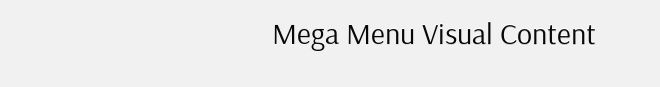Mega Menu Visual Content